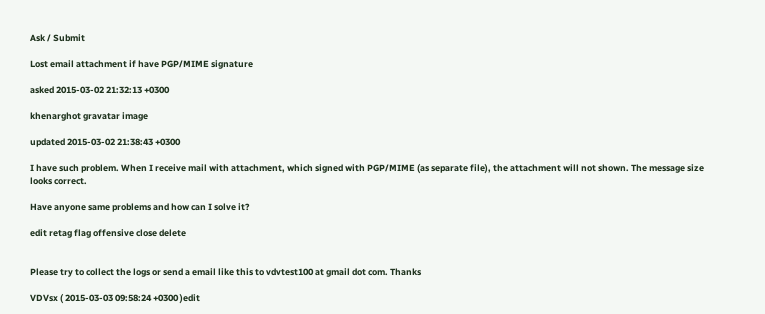Ask / Submit

Lost email attachment if have PGP/MIME signature

asked 2015-03-02 21:32:13 +0300

khenarghot gravatar image

updated 2015-03-02 21:38:43 +0300

I have such problem. When I receive mail with attachment, which signed with PGP/MIME (as separate file), the attachment will not shown. The message size looks correct.

Have anyone same problems and how can I solve it?

edit retag flag offensive close delete


Please try to collect the logs or send a email like this to vdvtest100 at gmail dot com. Thanks

VDVsx ( 2015-03-03 09:58:24 +0300 )edit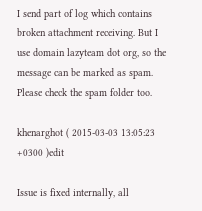I send part of log which contains broken attachment receiving. But I use domain lazyteam dot org, so the message can be marked as spam. Please check the spam folder too.

khenarghot ( 2015-03-03 13:05:23 +0300 )edit

Issue is fixed internally, all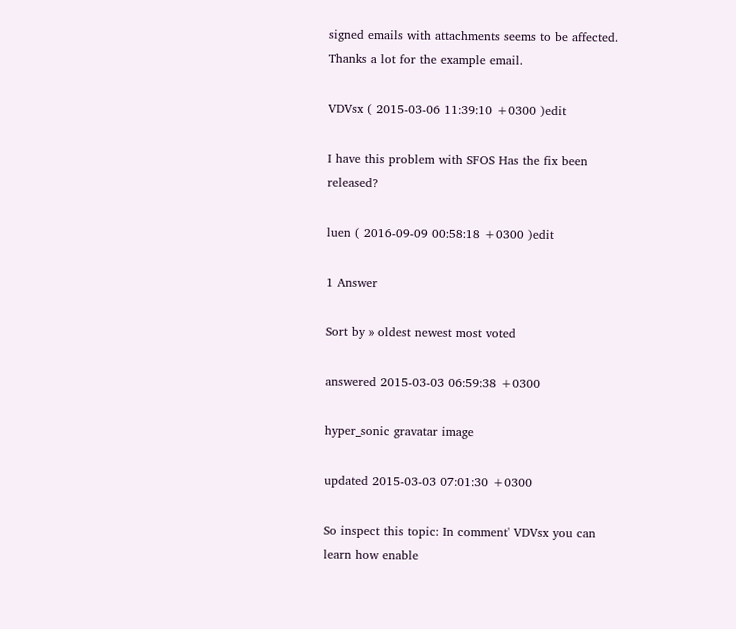signed emails with attachments seems to be affected. Thanks a lot for the example email.

VDVsx ( 2015-03-06 11:39:10 +0300 )edit

I have this problem with SFOS Has the fix been released?

luen ( 2016-09-09 00:58:18 +0300 )edit

1 Answer

Sort by » oldest newest most voted

answered 2015-03-03 06:59:38 +0300

hyper_sonic gravatar image

updated 2015-03-03 07:01:30 +0300

So inspect this topic: In comment' VDVsx you can learn how enable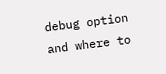debug option and where to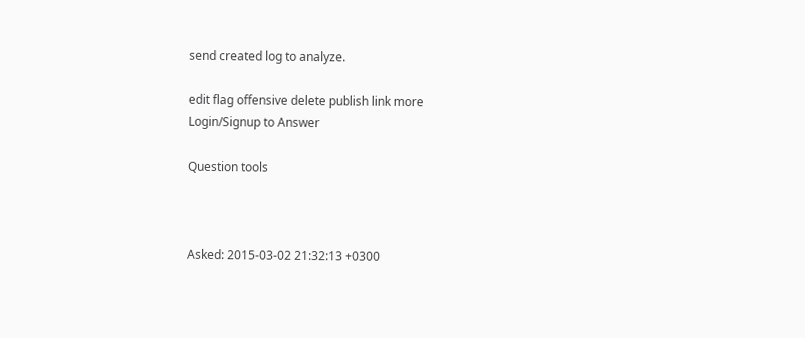send created log to analyze.

edit flag offensive delete publish link more
Login/Signup to Answer

Question tools



Asked: 2015-03-02 21:32:13 +0300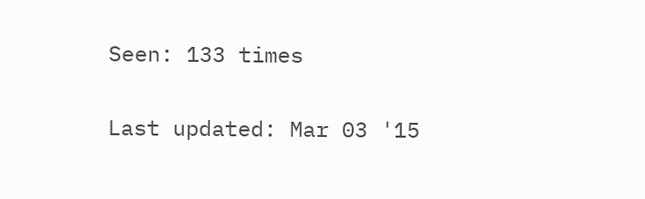Seen: 133 times

Last updated: Mar 03 '15